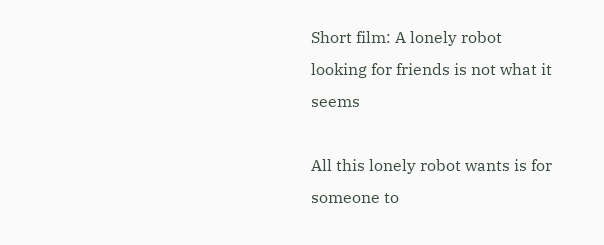Short film: A lonely robot looking for friends is not what it seems

All this lonely robot wants is for someone to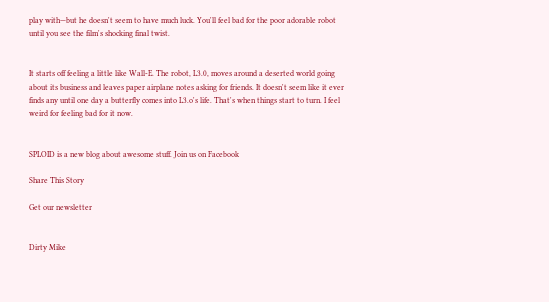play with—but he doesn't seem to have much luck. You'll feel bad for the poor adorable robot until you see the film's shocking final twist.


It starts off feeling a little like Wall-E. The robot, L3.0, moves around a deserted world going about its business and leaves paper airplane notes asking for friends. It doesn't seem like it ever finds any until one day a butterfly comes into L3.o's life. That's when things start to turn. I feel weird for feeling bad for it now.


SPLOID is a new blog about awesome stuff. Join us on Facebook

Share This Story

Get our newsletter


Dirty Mike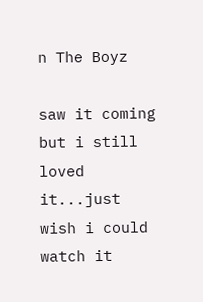n The Boyz

saw it coming but i still loved it...just wish i could watch it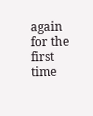again for the first time